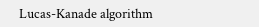Lucas-Kanade algorithm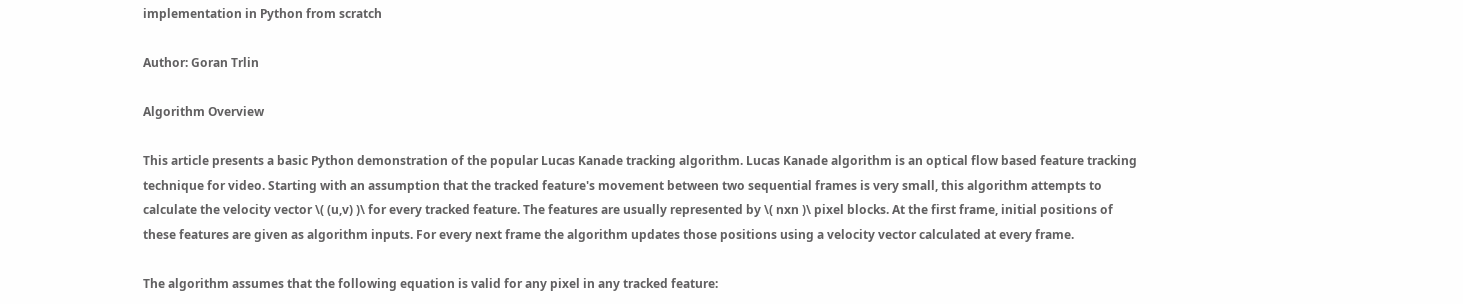implementation in Python from scratch

Author: Goran Trlin

Algorithm Overview

This article presents a basic Python demonstration of the popular Lucas Kanade tracking algorithm. Lucas Kanade algorithm is an optical flow based feature tracking technique for video. Starting with an assumption that the tracked feature's movement between two sequential frames is very small, this algorithm attempts to calculate the velocity vector \( (u,v) )\ for every tracked feature. The features are usually represented by \( nxn )\ pixel blocks. At the first frame, initial positions of these features are given as algorithm inputs. For every next frame the algorithm updates those positions using a velocity vector calculated at every frame.

The algorithm assumes that the following equation is valid for any pixel in any tracked feature: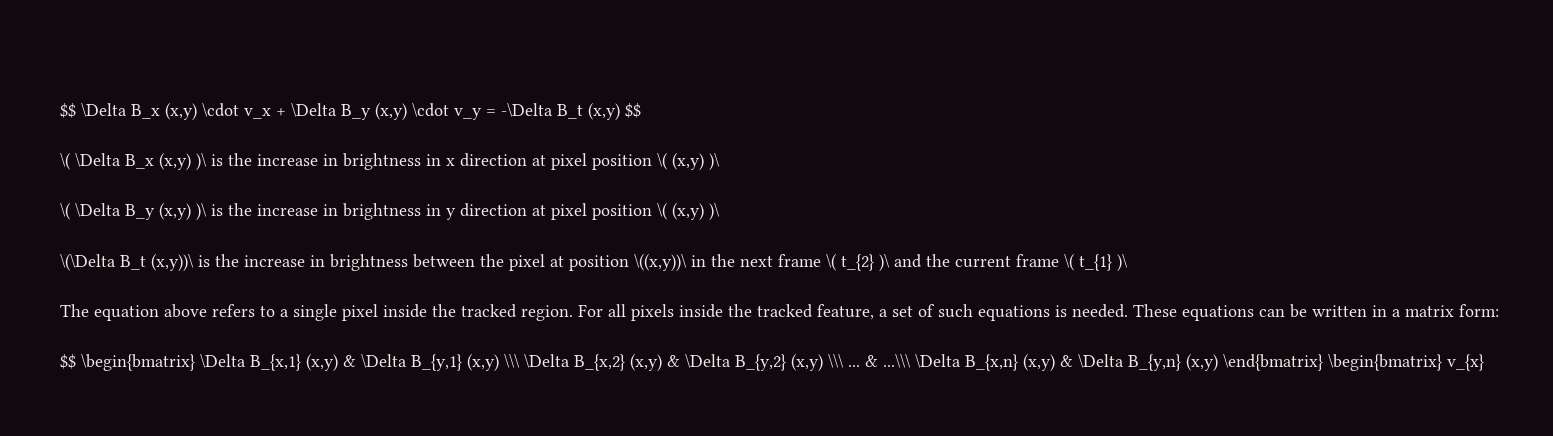$$ \Delta B_x (x,y) \cdot v_x + \Delta B_y (x,y) \cdot v_y = -\Delta B_t (x,y) $$

\( \Delta B_x (x,y) )\ is the increase in brightness in x direction at pixel position \( (x,y) )\

\( \Delta B_y (x,y) )\ is the increase in brightness in y direction at pixel position \( (x,y) )\

\(\Delta B_t (x,y))\ is the increase in brightness between the pixel at position \((x,y))\ in the next frame \( t_{2} )\ and the current frame \( t_{1} )\

The equation above refers to a single pixel inside the tracked region. For all pixels inside the tracked feature, a set of such equations is needed. These equations can be written in a matrix form:

$$ \begin{bmatrix} \Delta B_{x,1} (x,y) & \Delta B_{y,1} (x,y) \\\ \Delta B_{x,2} (x,y) & \Delta B_{y,2} (x,y) \\\ ... & ...\\\ \Delta B_{x,n} (x,y) & \Delta B_{y,n} (x,y) \end{bmatrix} \begin{bmatrix} v_{x}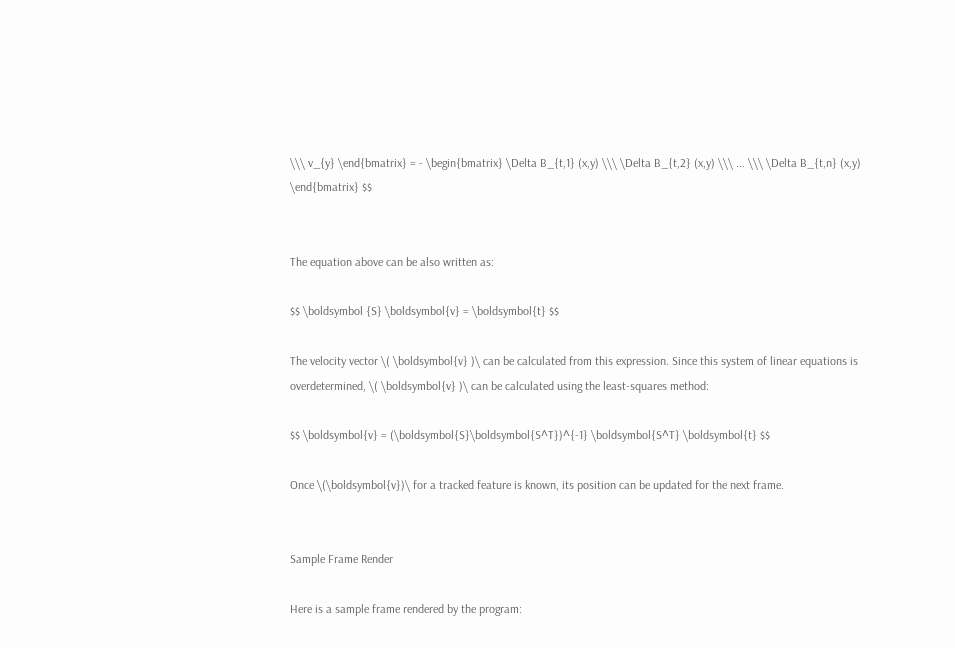\\\ v_{y} \end{bmatrix} = - \begin{bmatrix} \Delta B_{t,1} (x,y) \\\ \Delta B_{t,2} (x,y) \\\ ... \\\ \Delta B_{t,n} (x,y) \end{bmatrix} $$


The equation above can be also written as:

$$ \boldsymbol {S} \boldsymbol{v} = \boldsymbol{t} $$

The velocity vector \( \boldsymbol{v} )\ can be calculated from this expression. Since this system of linear equations is overdetermined, \( \boldsymbol{v} )\ can be calculated using the least-squares method:

$$ \boldsymbol{v} = (\boldsymbol{S}\boldsymbol{S^T})^{-1} \boldsymbol{S^T} \boldsymbol{t} $$

Once \(\boldsymbol{v})\ for a tracked feature is known, its position can be updated for the next frame.


Sample Frame Render

Here is a sample frame rendered by the program: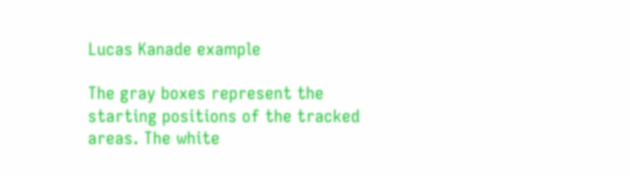Lucas Kanade example

The gray boxes represent the starting positions of the tracked areas. The white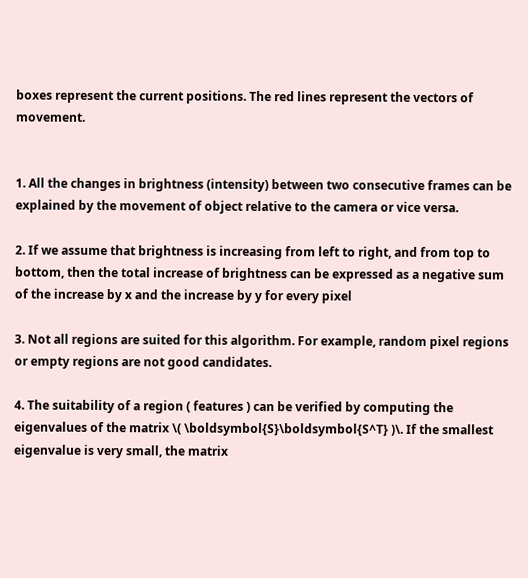boxes represent the current positions. The red lines represent the vectors of movement.


1. All the changes in brightness (intensity) between two consecutive frames can be explained by the movement of object relative to the camera or vice versa.

2. If we assume that brightness is increasing from left to right, and from top to bottom, then the total increase of brightness can be expressed as a negative sum of the increase by x and the increase by y for every pixel

3. Not all regions are suited for this algorithm. For example, random pixel regions or empty regions are not good candidates.

4. The suitability of a region ( features ) can be verified by computing the eigenvalues of the matrix \( \boldsymbol{S}\boldsymbol{S^T} )\. If the smallest eigenvalue is very small, the matrix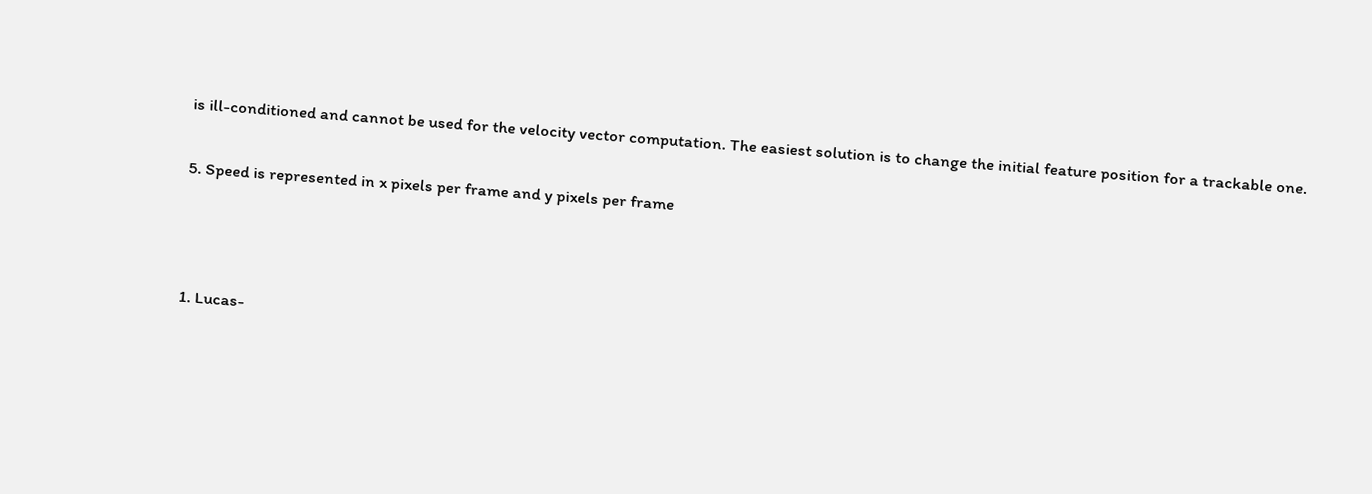is ill-conditioned and cannot be used for the velocity vector computation. The easiest solution is to change the initial feature position for a trackable one.

5. Speed is represented in x pixels per frame and y pixels per frame



1. Lucas-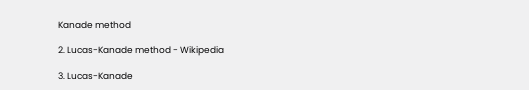Kanade method

2. Lucas-Kanade method - Wikipedia

3. Lucas-Kanade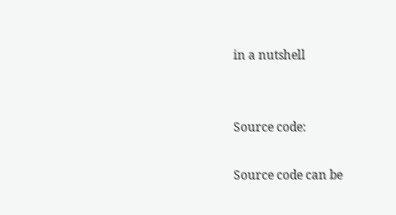in a nutshell


Source code:

Source code can be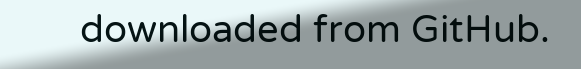downloaded from GitHub.